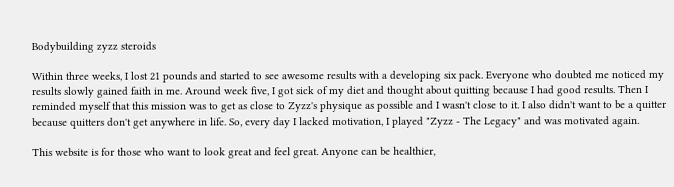Bodybuilding zyzz steroids

Within three weeks, I lost 21 pounds and started to see awesome results with a developing six pack. Everyone who doubted me noticed my results slowly gained faith in me. Around week five, I got sick of my diet and thought about quitting because I had good results. Then I reminded myself that this mission was to get as close to Zyzz's physique as possible and I wasn't close to it. I also didn't want to be a quitter because quitters don't get anywhere in life. So, every day I lacked motivation, I played "Zyzz - The Legacy" and was motivated again.

This website is for those who want to look great and feel great. Anyone can be healthier,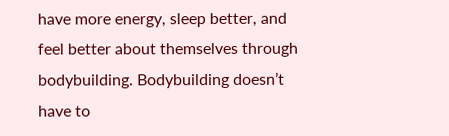have more energy, sleep better, and feel better about themselves through bodybuilding. Bodybuilding doesn’t have to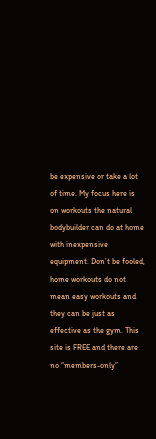be expensive or take a lot of time. My focus here is on workouts the natural bodybuilder can do at home with inexpensive equipment. Don’t be fooled, home workouts do not mean easy workouts and they can be just as effective as the gym. This site is FREE and there are no “members-only”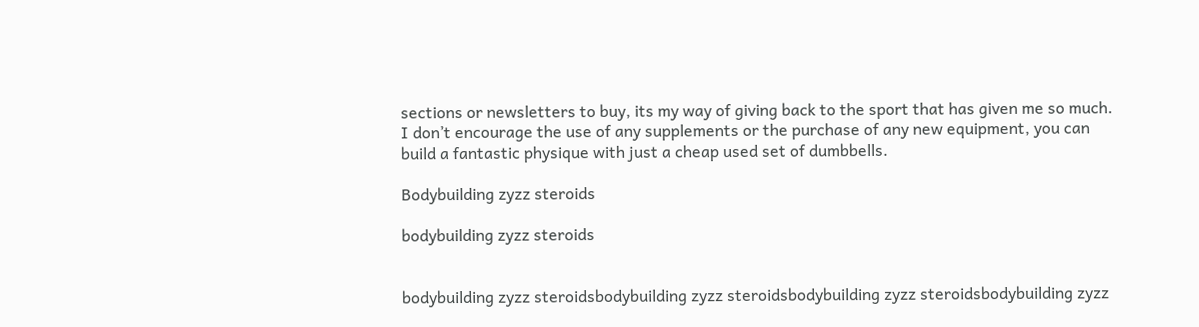sections or newsletters to buy, its my way of giving back to the sport that has given me so much. I don’t encourage the use of any supplements or the purchase of any new equipment, you can build a fantastic physique with just a cheap used set of dumbbells.

Bodybuilding zyzz steroids

bodybuilding zyzz steroids


bodybuilding zyzz steroidsbodybuilding zyzz steroidsbodybuilding zyzz steroidsbodybuilding zyzz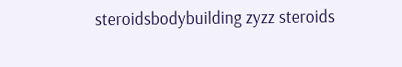steroidsbodybuilding zyzz steroids